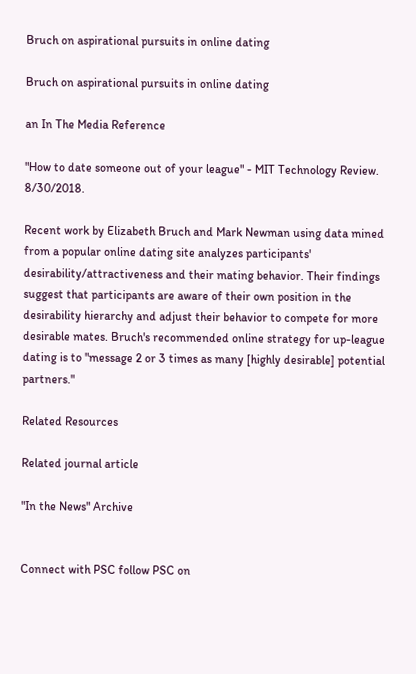Bruch on aspirational pursuits in online dating

Bruch on aspirational pursuits in online dating

an In The Media Reference

"How to date someone out of your league" - MIT Technology Review. 8/30/2018.

Recent work by Elizabeth Bruch and Mark Newman using data mined from a popular online dating site analyzes participants' desirability/attractiveness and their mating behavior. Their findings suggest that participants are aware of their own position in the desirability hierarchy and adjust their behavior to compete for more desirable mates. Bruch's recommended online strategy for up-league dating is to "message 2 or 3 times as many [highly desirable] potential partners."

Related Resources

Related journal article

"In the News" Archive


Connect with PSC follow PSC on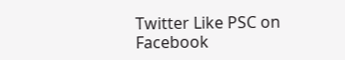Twitter Like PSC on Facebook